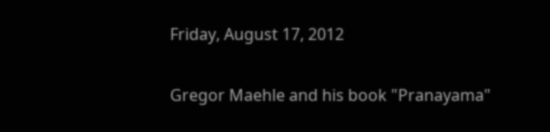Friday, August 17, 2012

Gregor Maehle and his book "Pranayama"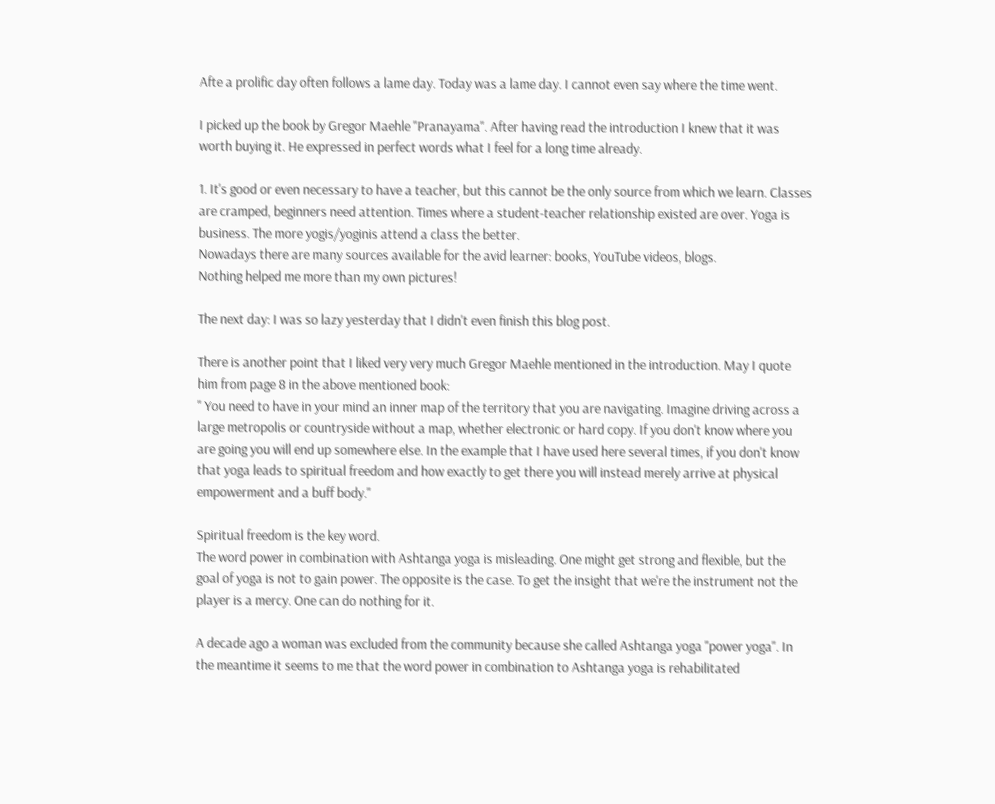Afte a prolific day often follows a lame day. Today was a lame day. I cannot even say where the time went.

I picked up the book by Gregor Maehle "Pranayama". After having read the introduction I knew that it was worth buying it. He expressed in perfect words what I feel for a long time already.

1. It's good or even necessary to have a teacher, but this cannot be the only source from which we learn. Classes are cramped, beginners need attention. Times where a student-teacher relationship existed are over. Yoga is business. The more yogis/yoginis attend a class the better.
Nowadays there are many sources available for the avid learner: books, YouTube videos, blogs.
Nothing helped me more than my own pictures!

The next day: I was so lazy yesterday that I didn't even finish this blog post.

There is another point that I liked very very much Gregor Maehle mentioned in the introduction. May I quote him from page 8 in the above mentioned book:
" You need to have in your mind an inner map of the territory that you are navigating. Imagine driving across a large metropolis or countryside without a map, whether electronic or hard copy. If you don't know where you are going you will end up somewhere else. In the example that I have used here several times, if you don't know that yoga leads to spiritual freedom and how exactly to get there you will instead merely arrive at physical empowerment and a buff body."

Spiritual freedom is the key word.
The word power in combination with Ashtanga yoga is misleading. One might get strong and flexible, but the goal of yoga is not to gain power. The opposite is the case. To get the insight that we're the instrument not the player is a mercy. One can do nothing for it.

A decade ago a woman was excluded from the community because she called Ashtanga yoga "power yoga". In the meantime it seems to me that the word power in combination to Ashtanga yoga is rehabilitated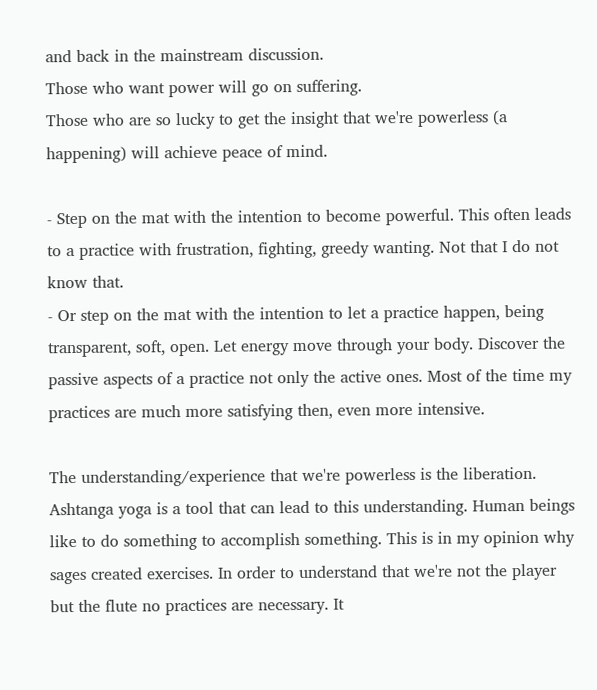and back in the mainstream discussion.
Those who want power will go on suffering.
Those who are so lucky to get the insight that we're powerless (a happening) will achieve peace of mind.

- Step on the mat with the intention to become powerful. This often leads to a practice with frustration, fighting, greedy wanting. Not that I do not know that.
- Or step on the mat with the intention to let a practice happen, being transparent, soft, open. Let energy move through your body. Discover the passive aspects of a practice not only the active ones. Most of the time my practices are much more satisfying then, even more intensive.

The understanding/experience that we're powerless is the liberation. Ashtanga yoga is a tool that can lead to this understanding. Human beings like to do something to accomplish something. This is in my opinion why sages created exercises. In order to understand that we're not the player but the flute no practices are necessary. It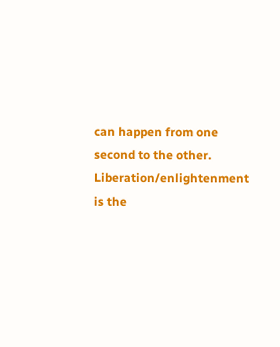can happen from one second to the other.
Liberation/enlightenment is the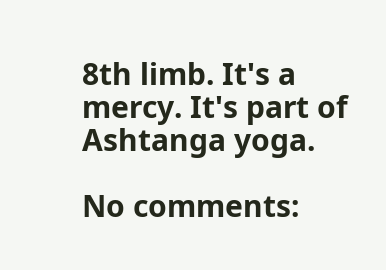8th limb. It's a mercy. It's part of Ashtanga yoga.

No comments: